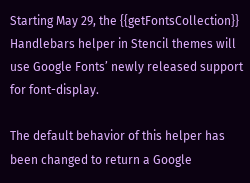Starting May 29, the {{getFontsCollection}} Handlebars helper in Stencil themes will use Google Fonts’ newly released support for font-display.

The default behavior of this helper has been changed to return a Google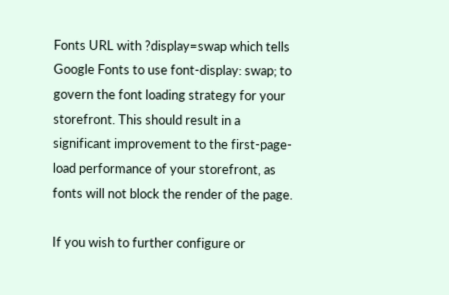Fonts URL with ?display=swap which tells Google Fonts to use font-display: swap; to govern the font loading strategy for your storefront. This should result in a significant improvement to the first-page-load performance of your storefront, as fonts will not block the render of the page.

If you wish to further configure or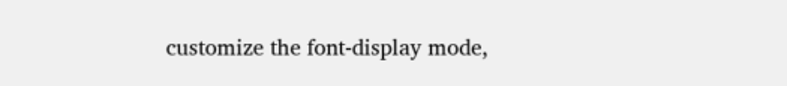customize the font-display mode,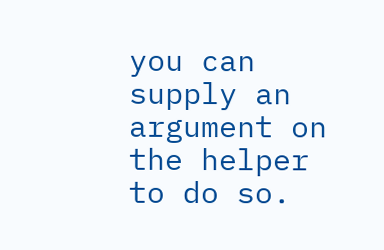you can supply an argument on the helper to do so.